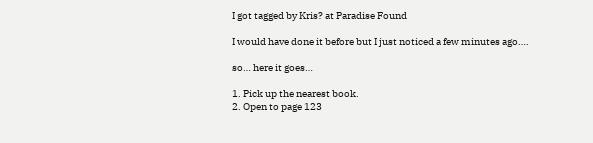I got tagged by Kris? at Paradise Found

I would have done it before but I just noticed a few minutes ago….

so… here it goes…

1. Pick up the nearest book.
2. Open to page 123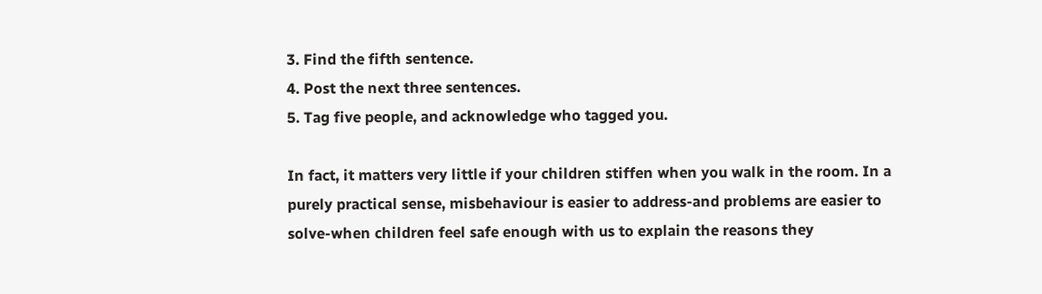3. Find the fifth sentence.
4. Post the next three sentences.
5. Tag five people, and acknowledge who tagged you.

In fact, it matters very little if your children stiffen when you walk in the room. In a purely practical sense, misbehaviour is easier to address-and problems are easier to solve-when children feel safe enough with us to explain the reasons they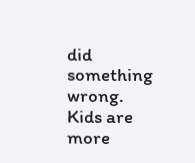did something wrong. Kids are more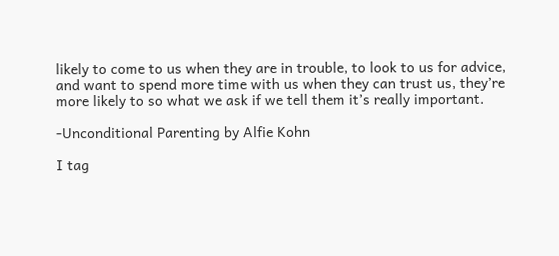likely to come to us when they are in trouble, to look to us for advice, and want to spend more time with us when they can trust us, they’re more likely to so what we ask if we tell them it’s really important.

-Unconditional Parenting by Alfie Kohn

I tag